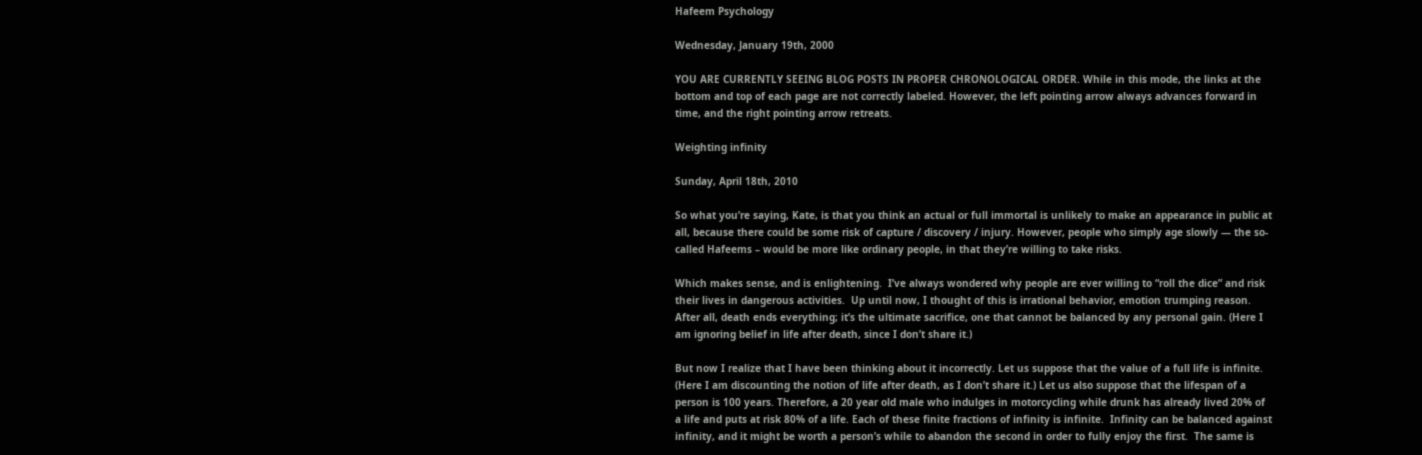Hafeem Psychology

Wednesday, January 19th, 2000

YOU ARE CURRENTLY SEEING BLOG POSTS IN PROPER CHRONOLOGICAL ORDER. While in this mode, the links at the bottom and top of each page are not correctly labeled. However, the left pointing arrow always advances forward in time, and the right pointing arrow retreats.

Weighting infinity

Sunday, April 18th, 2010

So what you’re saying, Kate, is that you think an actual or full immortal is unlikely to make an appearance in public at all, because there could be some risk of capture / discovery / injury. However, people who simply age slowly — the so-called Hafeems – would be more like ordinary people, in that they’re willing to take risks.

Which makes sense, and is enlightening.  I’ve always wondered why people are ever willing to “roll the dice” and risk their lives in dangerous activities.  Up until now, I thought of this is irrational behavior, emotion trumping reason.  After all, death ends everything; it’s the ultimate sacrifice, one that cannot be balanced by any personal gain. (Here I am ignoring belief in life after death, since I don’t share it.)

But now I realize that I have been thinking about it incorrectly. Let us suppose that the value of a full life is infinite.  (Here I am discounting the notion of life after death, as I don’t share it.) Let us also suppose that the lifespan of a person is 100 years. Therefore, a 20 year old male who indulges in motorcycling while drunk has already lived 20% of a life and puts at risk 80% of a life. Each of these finite fractions of infinity is infinite.  Infinity can be balanced against infinity, and it might be worth a person’s while to abandon the second in order to fully enjoy the first.  The same is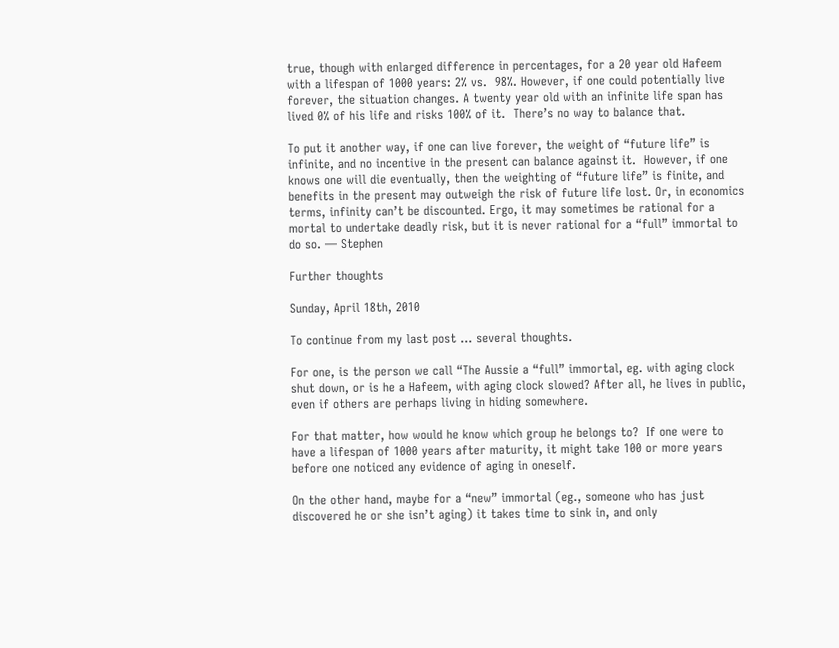true, though with enlarged difference in percentages, for a 20 year old Hafeem with a lifespan of 1000 years: 2% vs.  98%. However, if one could potentially live forever, the situation changes. A twenty year old with an infinite life span has lived 0% of his life and risks 100% of it.  There’s no way to balance that.

To put it another way, if one can live forever, the weight of “future life” is infinite, and no incentive in the present can balance against it.  However, if one knows one will die eventually, then the weighting of “future life” is finite, and benefits in the present may outweigh the risk of future life lost. Or, in economics terms, infinity can’t be discounted. Ergo, it may sometimes be rational for a mortal to undertake deadly risk, but it is never rational for a “full” immortal to do so. — Stephen

Further thoughts

Sunday, April 18th, 2010

To continue from my last post … several thoughts.

For one, is the person we call “The Aussie a “full” immortal, eg. with aging clock shut down, or is he a Hafeem, with aging clock slowed? After all, he lives in public, even if others are perhaps living in hiding somewhere.

For that matter, how would he know which group he belongs to?  If one were to have a lifespan of 1000 years after maturity, it might take 100 or more years before one noticed any evidence of aging in oneself.

On the other hand, maybe for a “new” immortal (eg., someone who has just discovered he or she isn’t aging) it takes time to sink in, and only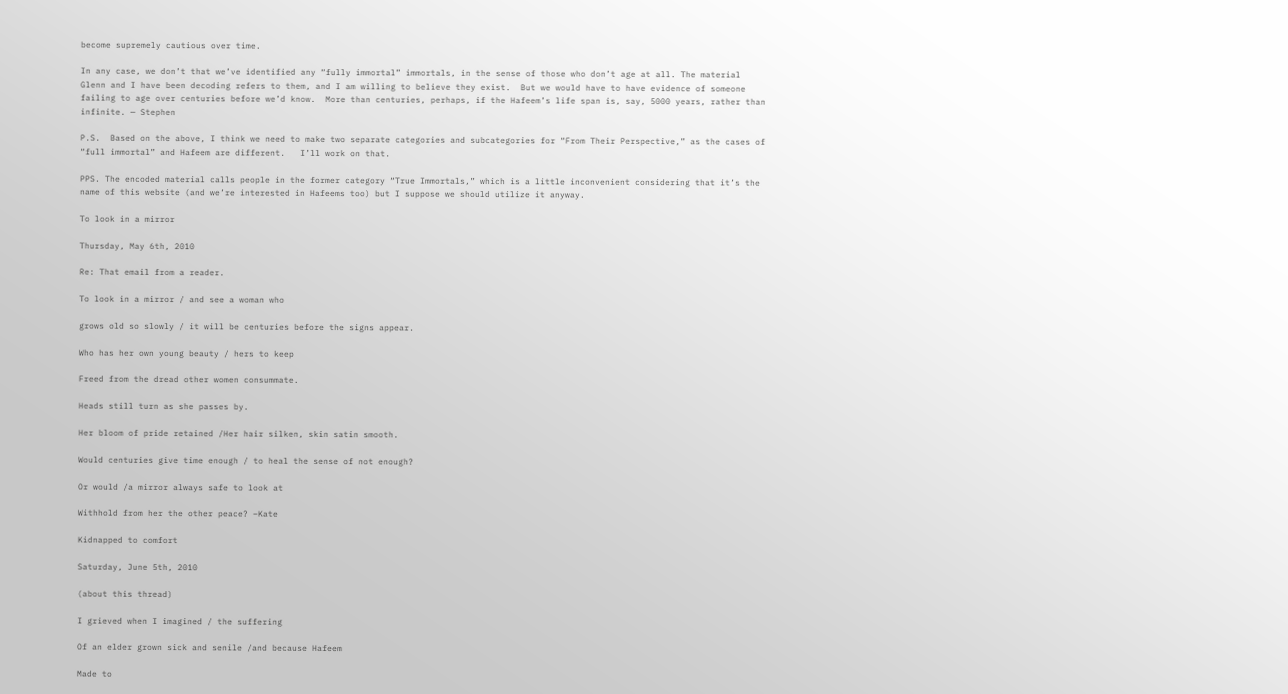become supremely cautious over time.

In any case, we don’t that we’ve identified any “fully immortal” immortals, in the sense of those who don’t age at all. The material Glenn and I have been decoding refers to them, and I am willing to believe they exist.  But we would have to have evidence of someone failing to age over centuries before we’d know.  More than centuries, perhaps, if the Hafeem’s life span is, say, 5000 years, rather than infinite. — Stephen

P.S.  Based on the above, I think we need to make two separate categories and subcategories for “From Their Perspective,” as the cases of “full immortal” and Hafeem are different.   I’ll work on that.

PPS. The encoded material calls people in the former category “True Immortals,” which is a little inconvenient considering that it’s the name of this website (and we’re interested in Hafeems too) but I suppose we should utilize it anyway.

To look in a mirror

Thursday, May 6th, 2010

Re: That email from a reader.

To look in a mirror / and see a woman who

grows old so slowly / it will be centuries before the signs appear.

Who has her own young beauty / hers to keep

Freed from the dread other women consummate.

Heads still turn as she passes by.

Her bloom of pride retained /Her hair silken, skin satin smooth.

Would centuries give time enough / to heal the sense of not enough?

Or would /a mirror always safe to look at

Withhold from her the other peace? –Kate

Kidnapped to comfort

Saturday, June 5th, 2010

(about this thread)

I grieved when I imagined / the suffering

Of an elder grown sick and senile /and because Hafeem

Made to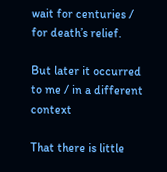wait for centuries / for death’s relief.

But later it occurred to me / in a different context

That there is little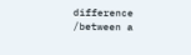difference /between a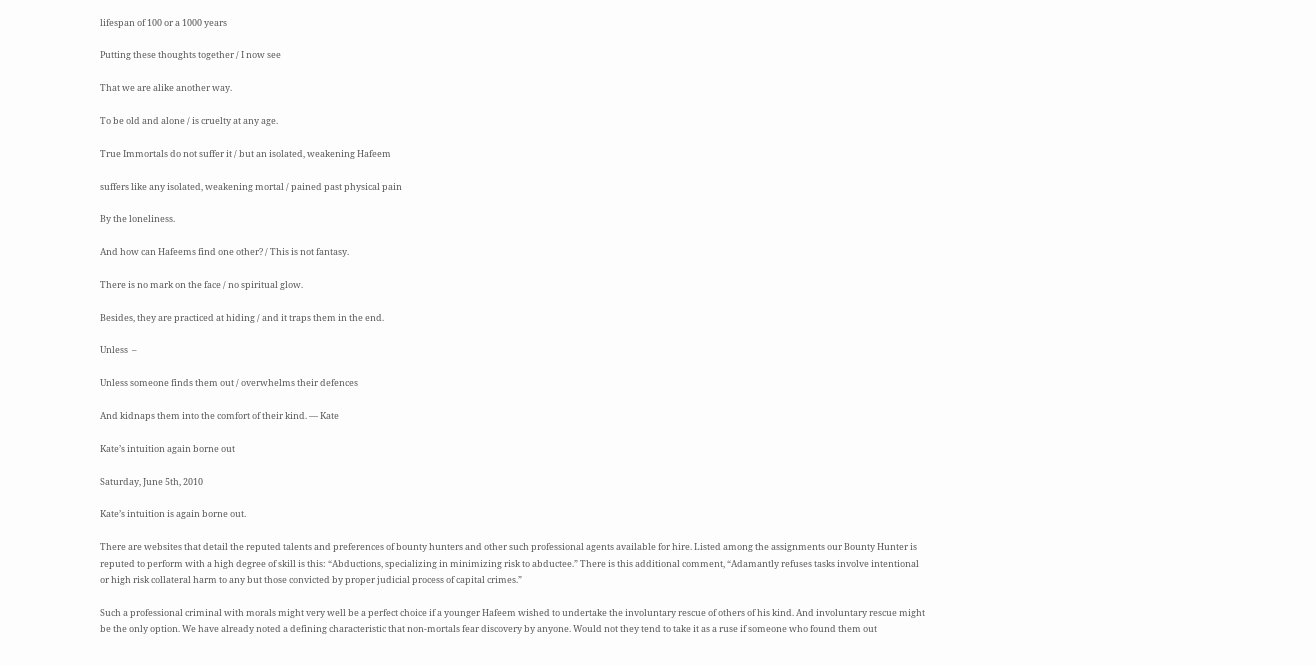lifespan of 100 or a 1000 years

Putting these thoughts together / I now see

That we are alike another way.

To be old and alone / is cruelty at any age.

True Immortals do not suffer it / but an isolated, weakening Hafeem

suffers like any isolated, weakening mortal / pained past physical pain

By the loneliness.

And how can Hafeems find one other? / This is not fantasy.

There is no mark on the face / no spiritual glow.

Besides, they are practiced at hiding / and it traps them in the end.

Unless  –

Unless someone finds them out / overwhelms their defences

And kidnaps them into the comfort of their kind. — Kate

Kate’s intuition again borne out

Saturday, June 5th, 2010

Kate’s intuition is again borne out.

There are websites that detail the reputed talents and preferences of bounty hunters and other such professional agents available for hire. Listed among the assignments our Bounty Hunter is reputed to perform with a high degree of skill is this: “Abductions, specializing in minimizing risk to abductee.” There is this additional comment, “Adamantly refuses tasks involve intentional or high risk collateral harm to any but those convicted by proper judicial process of capital crimes.”

Such a professional criminal with morals might very well be a perfect choice if a younger Hafeem wished to undertake the involuntary rescue of others of his kind. And involuntary rescue might be the only option. We have already noted a defining characteristic that non-mortals fear discovery by anyone. Would not they tend to take it as a ruse if someone who found them out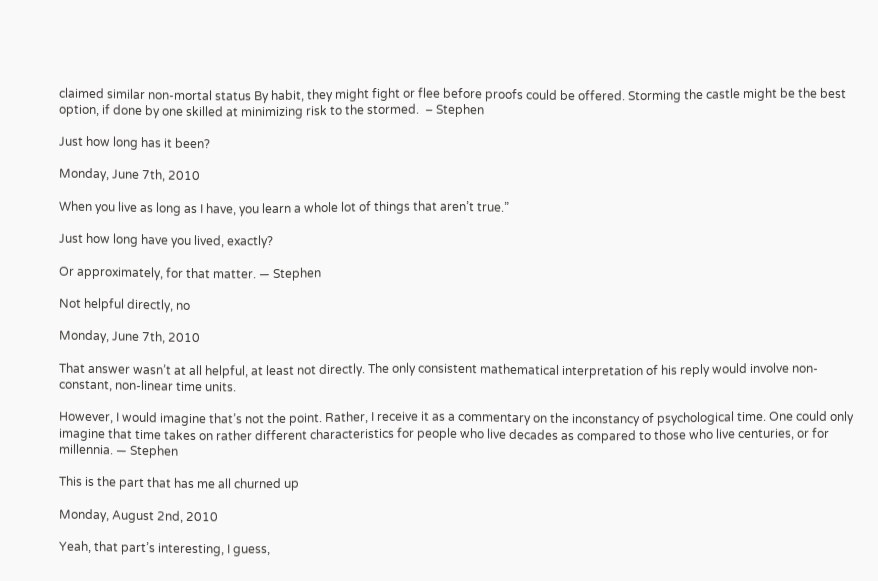claimed similar non-mortal status By habit, they might fight or flee before proofs could be offered. Storming the castle might be the best option, if done by one skilled at minimizing risk to the stormed.  – Stephen

Just how long has it been?

Monday, June 7th, 2010

When you live as long as I have, you learn a whole lot of things that aren’t true.”

Just how long have you lived, exactly?

Or approximately, for that matter. — Stephen

Not helpful directly, no

Monday, June 7th, 2010

That answer wasn’t at all helpful, at least not directly. The only consistent mathematical interpretation of his reply would involve non-constant, non-linear time units.

However, I would imagine that’s not the point. Rather, I receive it as a commentary on the inconstancy of psychological time. One could only imagine that time takes on rather different characteristics for people who live decades as compared to those who live centuries, or for millennia. — Stephen

This is the part that has me all churned up

Monday, August 2nd, 2010

Yeah, that part’s interesting, I guess,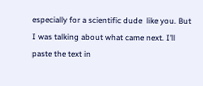especially for a scientific dude  like you. But I was talking about what came next. I’ll paste the text in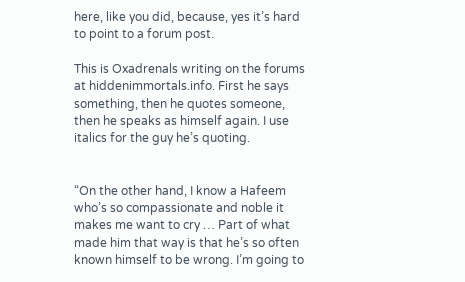here, like you did, because, yes it’s hard to point to a forum post.

This is Oxadrenals writing on the forums at hiddenimmortals.info. First he says something, then he quotes someone, then he speaks as himself again. I use italics for the guy he’s quoting.


“On the other hand, I know a Hafeem who’s so compassionate and noble it makes me want to cry … Part of what made him that way is that he’s so often known himself to be wrong. I’m going to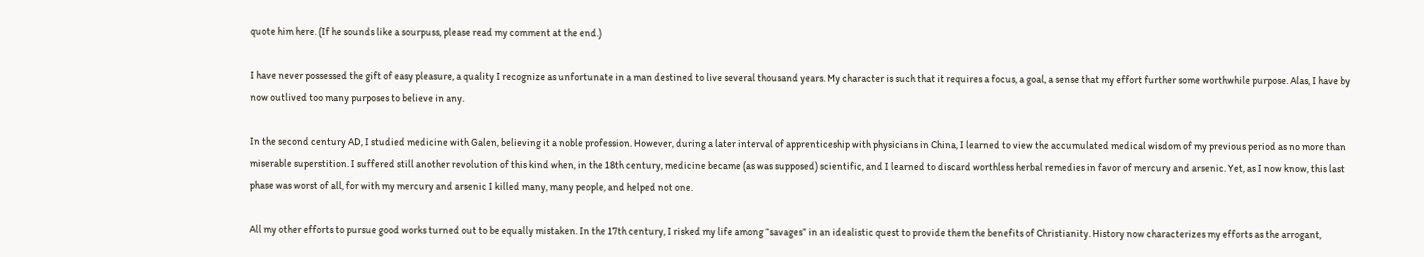quote him here. (If he sounds like a sourpuss, please read my comment at the end.)

I have never possessed the gift of easy pleasure, a quality I recognize as unfortunate in a man destined to live several thousand years. My character is such that it requires a focus, a goal, a sense that my effort further some worthwhile purpose. Alas, I have by now outlived too many purposes to believe in any.

In the second century AD, I studied medicine with Galen, believing it a noble profession. However, during a later interval of apprenticeship with physicians in China, I learned to view the accumulated medical wisdom of my previous period as no more than miserable superstition. I suffered still another revolution of this kind when, in the 18th century, medicine became (as was supposed) scientific, and I learned to discard worthless herbal remedies in favor of mercury and arsenic. Yet, as I now know, this last phase was worst of all, for with my mercury and arsenic I killed many, many people, and helped not one.

All my other efforts to pursue good works turned out to be equally mistaken. In the 17th century, I risked my life among “savages” in an idealistic quest to provide them the benefits of Christianity. History now characterizes my efforts as the arrogant,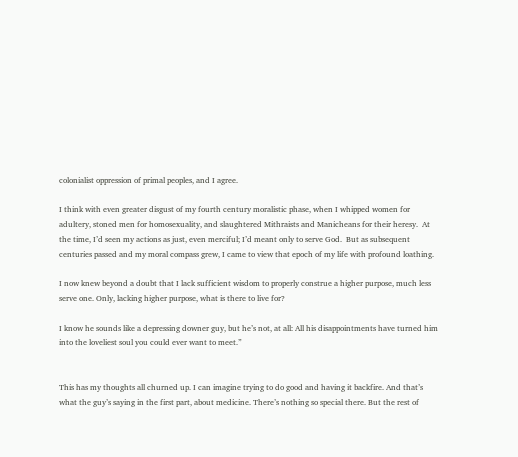colonialist oppression of primal peoples, and I agree.

I think with even greater disgust of my fourth century moralistic phase, when I whipped women for adultery, stoned men for homosexuality, and slaughtered Mithraists and Manicheans for their heresy.  At the time, I’d seen my actions as just, even merciful; I’d meant only to serve God.  But as subsequent centuries passed and my moral compass grew, I came to view that epoch of my life with profound loathing.

I now knew beyond a doubt that I lack sufficient wisdom to properly construe a higher purpose, much less serve one. Only, lacking higher purpose, what is there to live for?

I know he sounds like a depressing downer guy, but he’s not, at all: All his disappointments have turned him into the loveliest soul you could ever want to meet.”


This has my thoughts all churned up. I can imagine trying to do good and having it backfire. And that’s what the guy’s saying in the first part, about medicine. There’s nothing so special there. But the rest of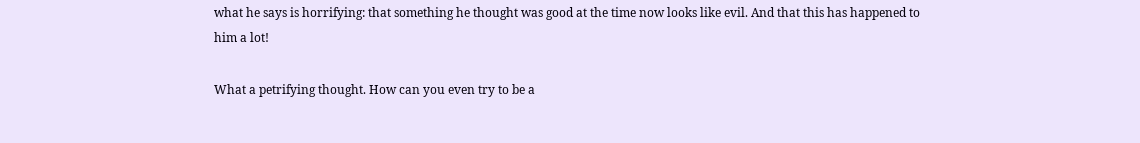what he says is horrifying: that something he thought was good at the time now looks like evil. And that this has happened to him a lot!

What a petrifying thought. How can you even try to be a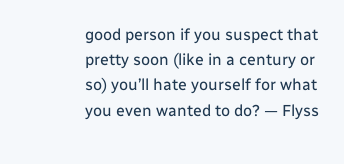good person if you suspect that pretty soon (like in a century or so) you’ll hate yourself for what you even wanted to do? — Flyss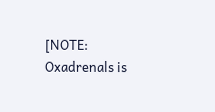[NOTE: Oxadrenals is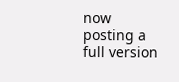now posting a full version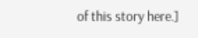of this story here.]